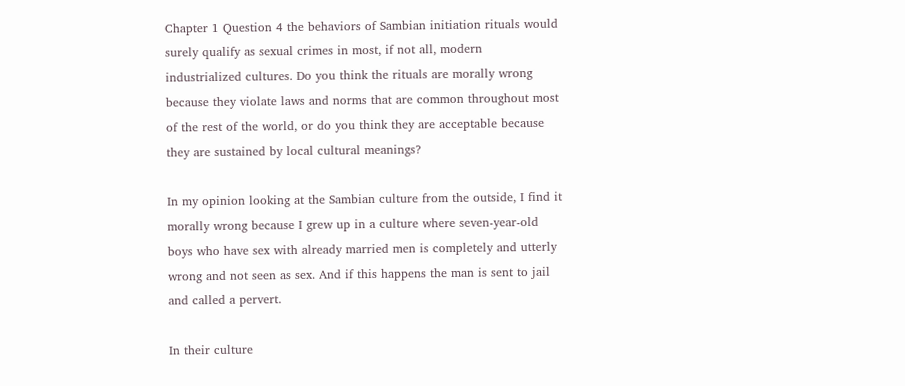Chapter 1 Question 4 the behaviors of Sambian initiation rituals would surely qualify as sexual crimes in most, if not all, modern industrialized cultures. Do you think the rituals are morally wrong because they violate laws and norms that are common throughout most of the rest of the world, or do you think they are acceptable because they are sustained by local cultural meanings?

In my opinion looking at the Sambian culture from the outside, I find it morally wrong because I grew up in a culture where seven-year-old boys who have sex with already married men is completely and utterly wrong and not seen as sex. And if this happens the man is sent to jail and called a pervert.

In their culture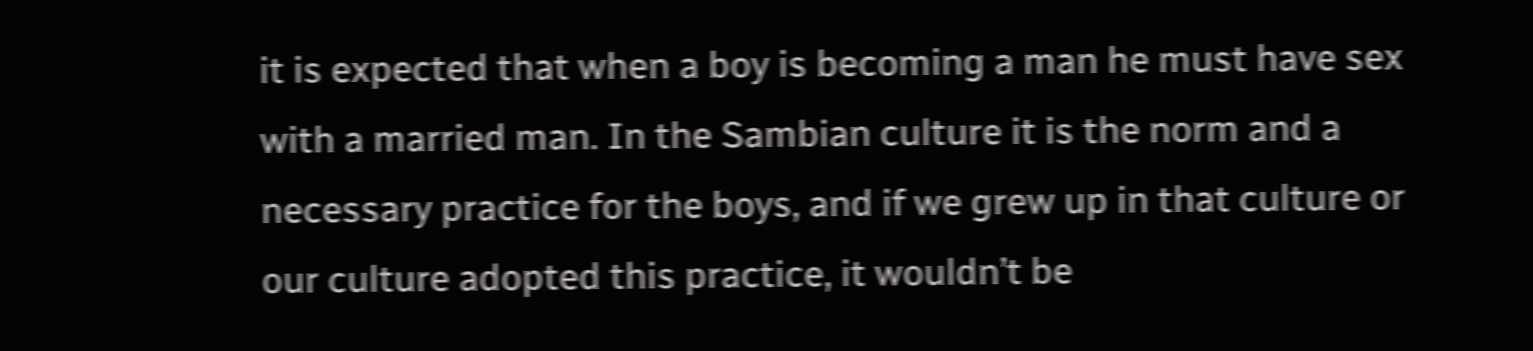it is expected that when a boy is becoming a man he must have sex with a married man. In the Sambian culture it is the norm and a necessary practice for the boys, and if we grew up in that culture or our culture adopted this practice, it wouldn’t be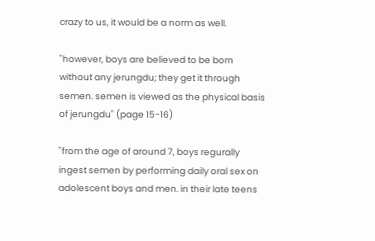crazy to us, it would be a norm as well.

"however, boys are believed to be born without any jerungdu; they get it through semen. semen is viewed as the physical basis of jerungdu" (page 15-16)

"from the age of around 7, boys regurally ingest semen by performing daily oral sex on adolescent boys and men. in their late teens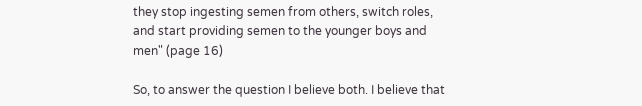they stop ingesting semen from others, switch roles, and start providing semen to the younger boys and men" (page 16)

So, to answer the question I believe both. I believe that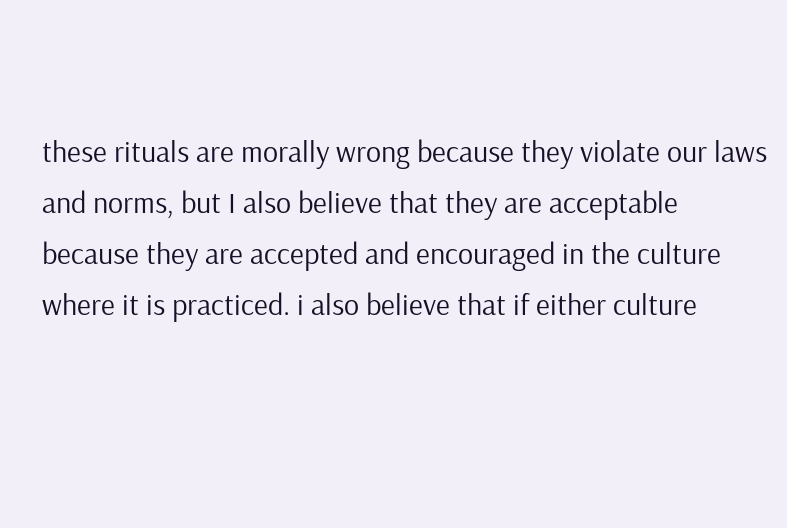these rituals are morally wrong because they violate our laws and norms, but I also believe that they are acceptable because they are accepted and encouraged in the culture where it is practiced. i also believe that if either culture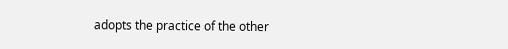adopts the practice of the other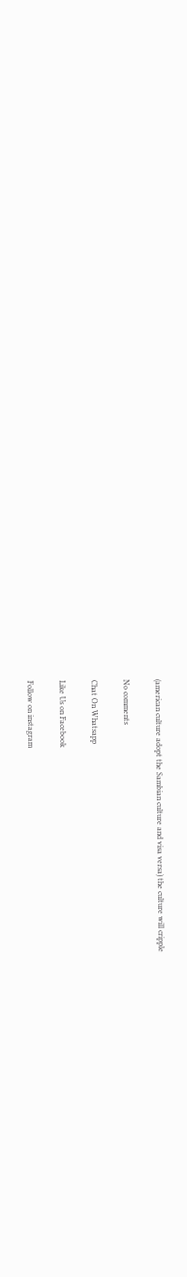(american culture adopt the Sambian culture and visa versa) the culture will cripple

No comments

Chat On Whatsapp

Like Us on Facebook

Follow on instagram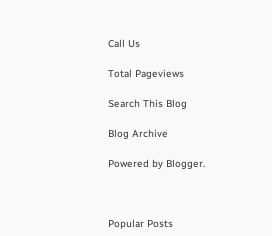Call Us

Total Pageviews

Search This Blog

Blog Archive

Powered by Blogger.



Popular Posts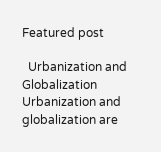Featured post

  Urbanization and Globalization Urbanization and globalization are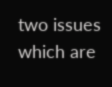two issues which are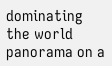dominating the world panorama on a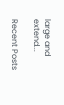large and extend...

Recent Posts